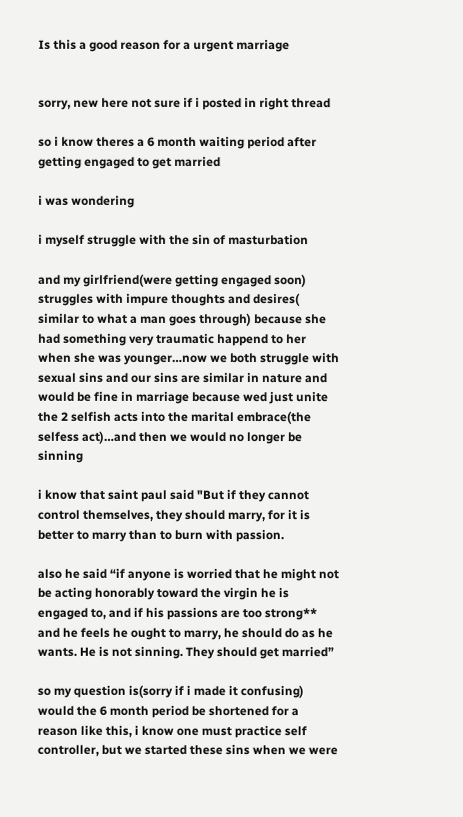Is this a good reason for a urgent marriage


sorry, new here not sure if i posted in right thread

so i know theres a 6 month waiting period after getting engaged to get married

i was wondering

i myself struggle with the sin of masturbation

and my girlfriend(were getting engaged soon) struggles with impure thoughts and desires( similar to what a man goes through) because she had something very traumatic happend to her when she was younger…now we both struggle with sexual sins and our sins are similar in nature and would be fine in marriage because wed just unite the 2 selfish acts into the marital embrace(the selfess act)…and then we would no longer be sinning

i know that saint paul said "But if they cannot control themselves, they should marry, for it is better to marry than to burn with passion.

also he said “if anyone is worried that he might not be acting honorably toward the virgin he is engaged to, and if his passions are too strong** and he feels he ought to marry, he should do as he wants. He is not sinning. They should get married”

so my question is(sorry if i made it confusing) would the 6 month period be shortened for a reason like this, i know one must practice self controller, but we started these sins when we were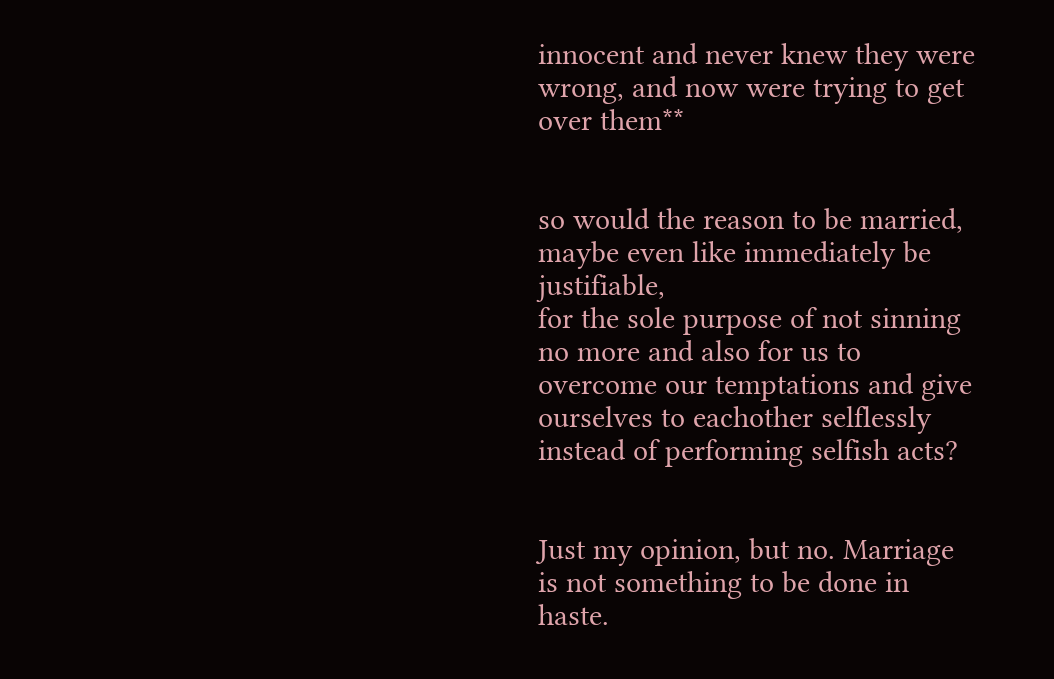innocent and never knew they were wrong, and now were trying to get over them**


so would the reason to be married, maybe even like immediately be justifiable,
for the sole purpose of not sinning no more and also for us to overcome our temptations and give ourselves to eachother selflessly instead of performing selfish acts?


Just my opinion, but no. Marriage is not something to be done in haste.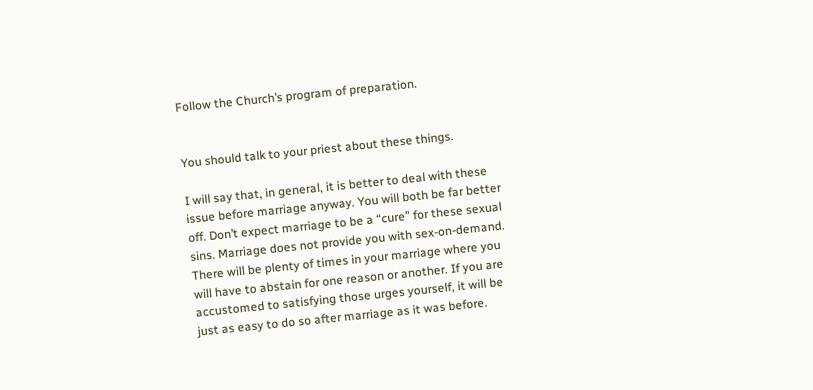Follow the Church’s program of preparation.


You should talk to your priest about these things.

I will say that, in general, it is better to deal with these issue before marriage anyway. You will both be far better off. Don’t expect marriage to be a “cure” for these sexual sins. Marriage does not provide you with sex-on-demand. There will be plenty of times in your marriage where you will have to abstain for one reason or another. If you are accustomed to satisfying those urges yourself, it will be just as easy to do so after marriage as it was before.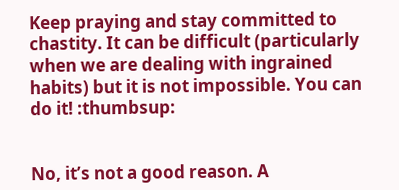Keep praying and stay committed to chastity. It can be difficult (particularly when we are dealing with ingrained habits) but it is not impossible. You can do it! :thumbsup:


No, it’s not a good reason. A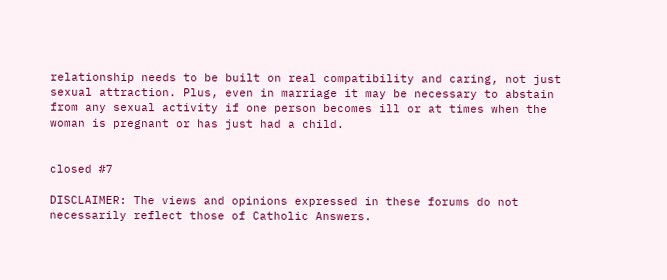relationship needs to be built on real compatibility and caring, not just sexual attraction. Plus, even in marriage it may be necessary to abstain from any sexual activity if one person becomes ill or at times when the woman is pregnant or has just had a child.


closed #7

DISCLAIMER: The views and opinions expressed in these forums do not necessarily reflect those of Catholic Answers.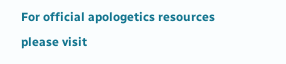For official apologetics resources please visit